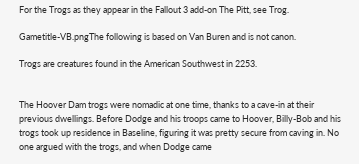For the Trogs as they appear in the Fallout 3 add-on The Pitt, see Trog.

Gametitle-VB.pngThe following is based on Van Buren and is not canon.

Trogs are creatures found in the American Southwest in 2253.


The Hoover Dam trogs were nomadic at one time, thanks to a cave-in at their previous dwellings. Before Dodge and his troops came to Hoover, Billy-Bob and his trogs took up residence in Baseline, figuring it was pretty secure from caving in. No one argued with the trogs, and when Dodge came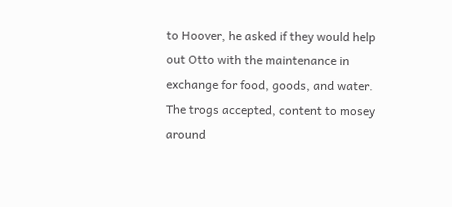to Hoover, he asked if they would help out Otto with the maintenance in exchange for food, goods, and water. The trogs accepted, content to mosey around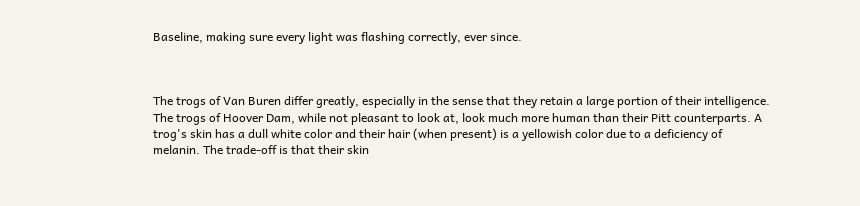Baseline, making sure every light was flashing correctly, ever since.



The trogs of Van Buren differ greatly, especially in the sense that they retain a large portion of their intelligence. The trogs of Hoover Dam, while not pleasant to look at, look much more human than their Pitt counterparts. A trog's skin has a dull white color and their hair (when present) is a yellowish color due to a deficiency of melanin. The trade-off is that their skin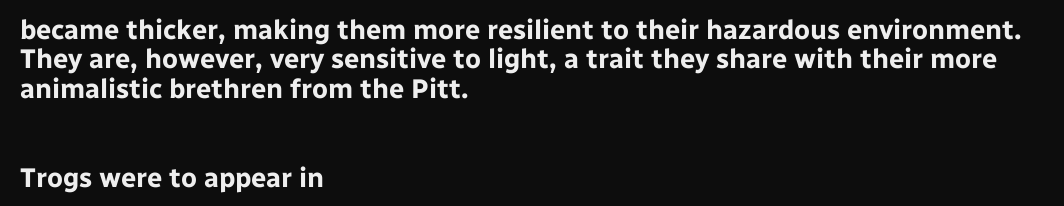became thicker, making them more resilient to their hazardous environment. They are, however, very sensitive to light, a trait they share with their more animalistic brethren from the Pitt.


Trogs were to appear in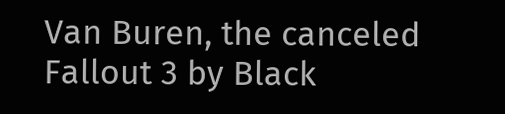Van Buren, the canceled Fallout 3 by Black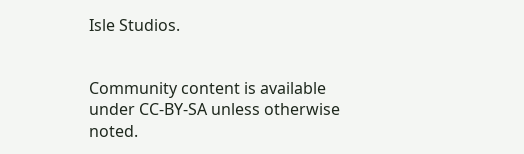Isle Studios.


Community content is available under CC-BY-SA unless otherwise noted.